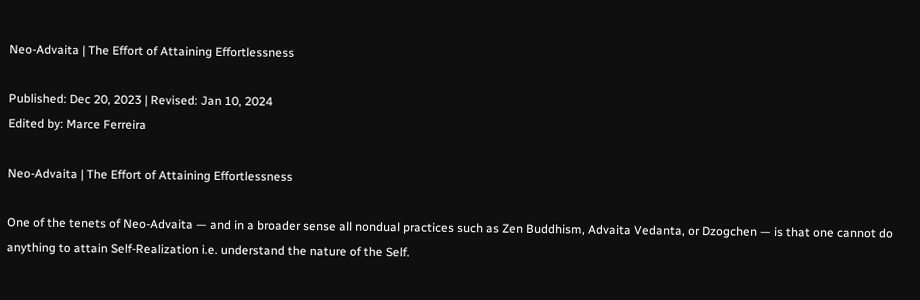Neo-Advaita | The Effort of Attaining Effortlessness

Published: Dec 20, 2023 | Revised: Jan 10, 2024
Edited by: Marce Ferreira

Neo-Advaita | The Effort of Attaining Effortlessness

One of the tenets of Neo-Advaita — and in a broader sense all nondual practices such as Zen Buddhism, Advaita Vedanta, or Dzogchen — is that one cannot do anything to attain Self-Realization i.e. understand the nature of the Self.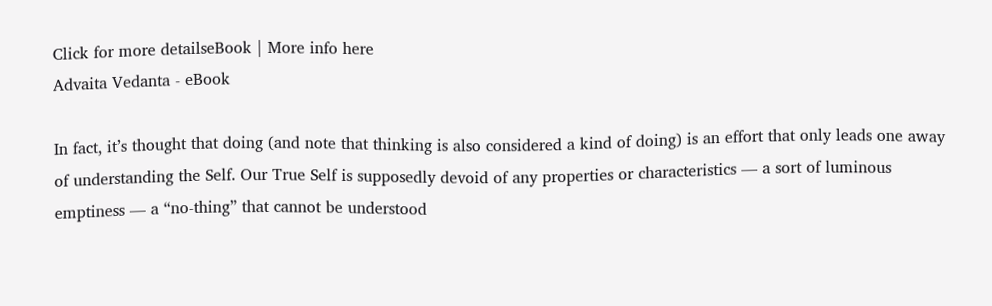Click for more detailseBook | More info here
Advaita Vedanta - eBook

In fact, it’s thought that doing (and note that thinking is also considered a kind of doing) is an effort that only leads one away of understanding the Self. Our True Self is supposedly devoid of any properties or characteristics — a sort of luminous emptiness — a “no-thing” that cannot be understood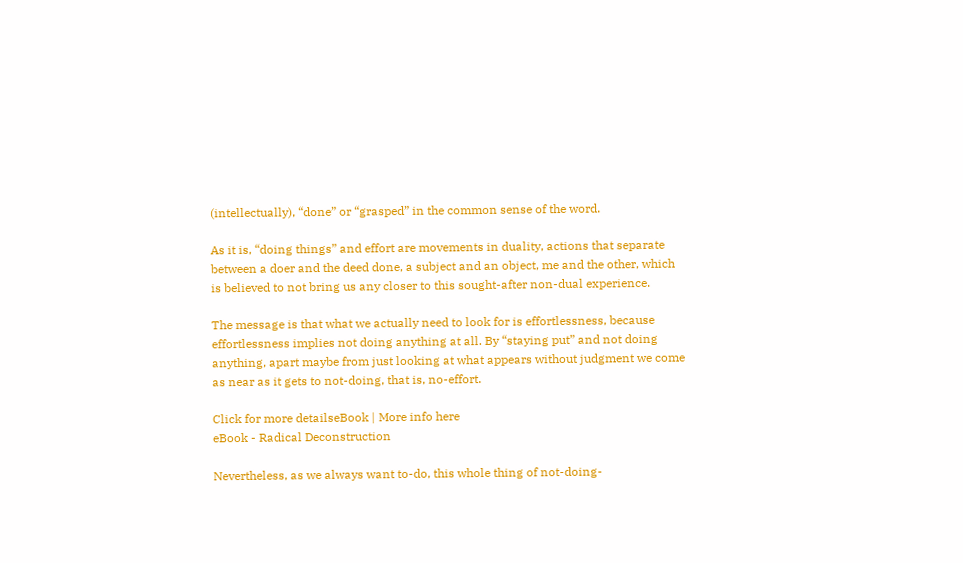(intellectually), “done” or “grasped” in the common sense of the word.

As it is, “doing things” and effort are movements in duality, actions that separate between a doer and the deed done, a subject and an object, me and the other, which is believed to not bring us any closer to this sought-after non-dual experience.

The message is that what we actually need to look for is effortlessness, because effortlessness implies not doing anything at all. By “staying put” and not doing anything, apart maybe from just looking at what appears without judgment we come as near as it gets to not-doing, that is, no-effort.

Click for more detailseBook | More info here
eBook - Radical Deconstruction

Nevertheless, as we always want to-do, this whole thing of not-doing-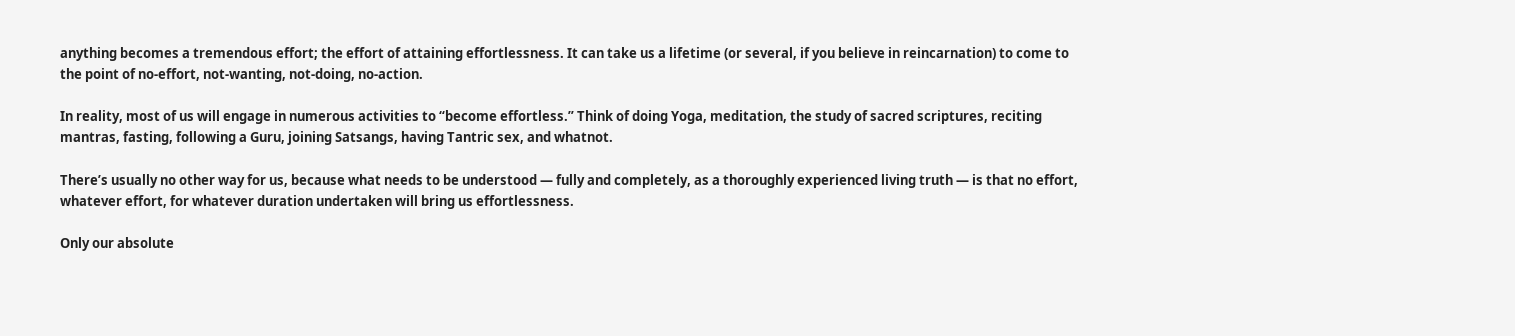anything becomes a tremendous effort; the effort of attaining effortlessness. It can take us a lifetime (or several, if you believe in reincarnation) to come to the point of no-effort, not-wanting, not-doing, no-action.

In reality, most of us will engage in numerous activities to “become effortless.” Think of doing Yoga, meditation, the study of sacred scriptures, reciting mantras, fasting, following a Guru, joining Satsangs, having Tantric sex, and whatnot.

There’s usually no other way for us, because what needs to be understood — fully and completely, as a thoroughly experienced living truth — is that no effort, whatever effort, for whatever duration undertaken will bring us effortlessness.

Only our absolute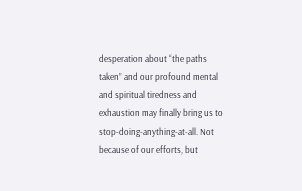desperation about “the paths taken” and our profound mental and spiritual tiredness and exhaustion may finally bring us to stop-doing-anything-at-all. Not because of our efforts, but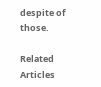despite of those.

Related Articles